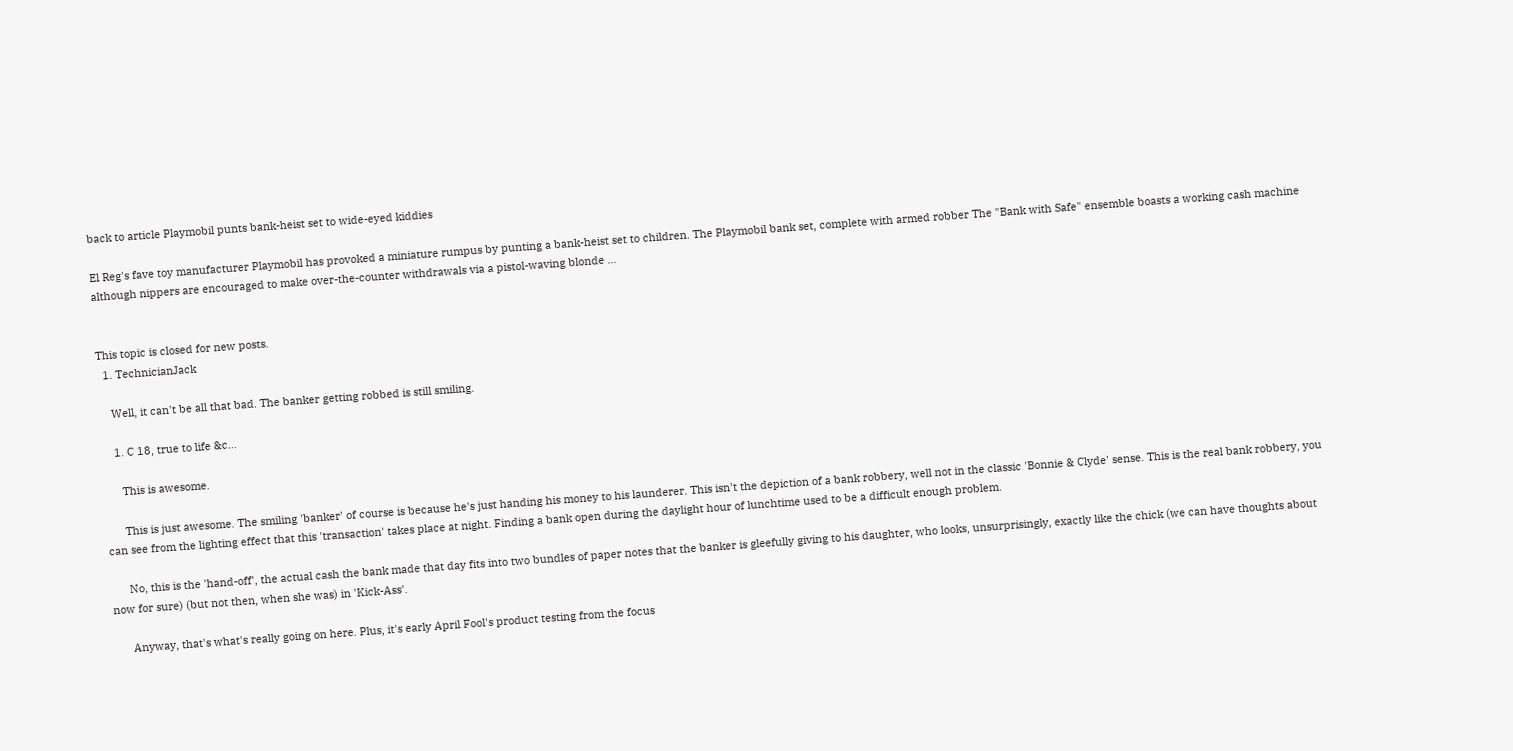back to article Playmobil punts bank-heist set to wide-eyed kiddies

El Reg's fave toy manufacturer Playmobil has provoked a miniature rumpus by punting a bank-heist set to children. The Playmobil bank set, complete with armed robber The "Bank with Safe" ensemble boasts a working cash machine although nippers are encouraged to make over-the-counter withdrawals via a pistol-waving blonde …


This topic is closed for new posts.
  1. TechnicianJack

    Well, it can't be all that bad. The banker getting robbed is still smiling.

    1. C 18, true to life &c...

      This is awesome.

      This is just awesome. The smiling 'banker' of course is because he's just handing his money to his launderer. This isn't the depiction of a bank robbery, well not in the classic 'Bonnie & Clyde' sense. This is the real bank robbery, you can see from the lighting effect that this 'transaction' takes place at night. Finding a bank open during the daylight hour of lunchtime used to be a difficult enough problem.

      No, this is the 'hand-off', the actual cash the bank made that day fits into two bundles of paper notes that the banker is gleefully giving to his daughter, who looks, unsurprisingly, exactly like the chick (we can have thoughts about now for sure) (but not then, when she was) in 'Kick-Ass'.

      Anyway, that's what's really going on here. Plus, it's early April Fool's product testing from the focus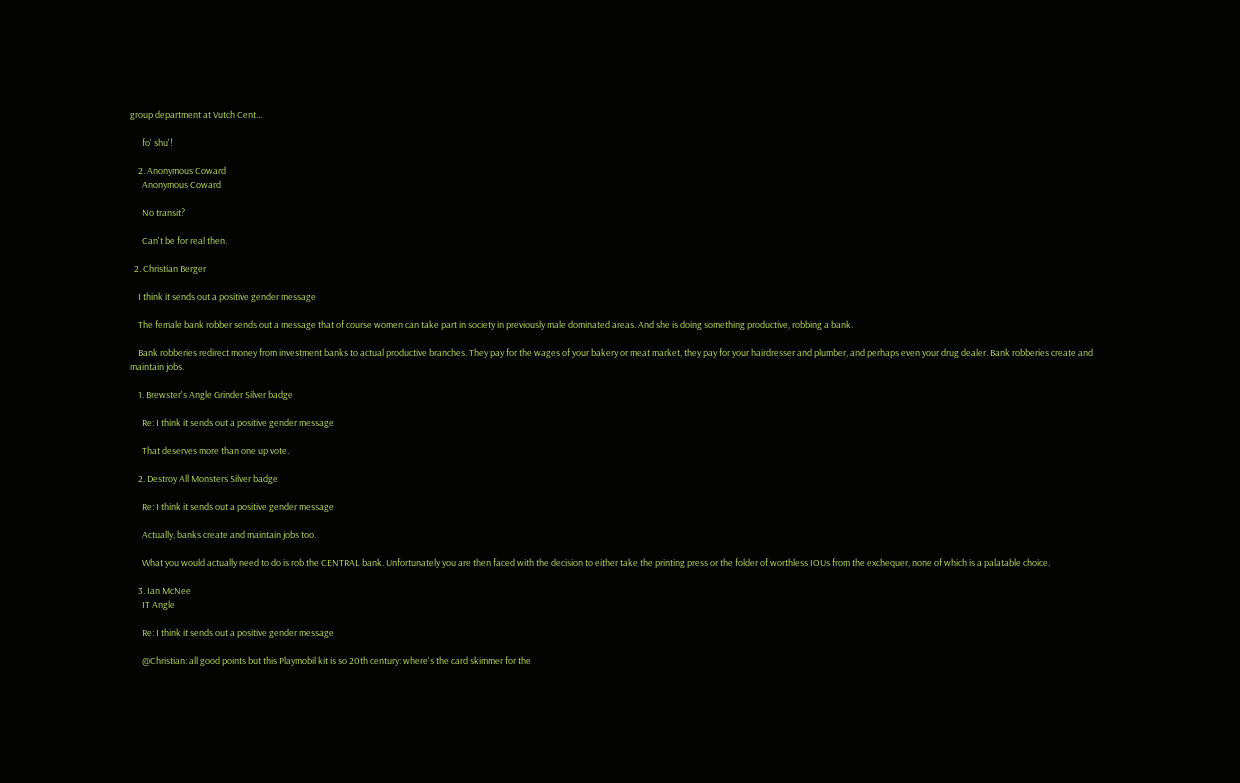group department at Vutch Cent...

      fo' shu'!

    2. Anonymous Coward
      Anonymous Coward

      No transit?

      Can't be for real then.

  2. Christian Berger

    I think it sends out a positive gender message

    The female bank robber sends out a message that of course women can take part in society in previously male dominated areas. And she is doing something productive, robbing a bank.

    Bank robberies redirect money from investment banks to actual productive branches. They pay for the wages of your bakery or meat market, they pay for your hairdresser and plumber, and perhaps even your drug dealer. Bank robberies create and maintain jobs.

    1. Brewster's Angle Grinder Silver badge

      Re: I think it sends out a positive gender message

      That deserves more than one up vote.

    2. Destroy All Monsters Silver badge

      Re: I think it sends out a positive gender message

      Actually, banks create and maintain jobs too.

      What you would actually need to do is rob the CENTRAL bank. Unfortunately you are then faced with the decision to either take the printing press or the folder of worthless IOUs from the exchequer, none of which is a palatable choice.

    3. Ian McNee
      IT Angle

      Re: I think it sends out a positive gender message

      @Christian: all good points but this Playmobil kit is so 20th century: where's the card skimmer for the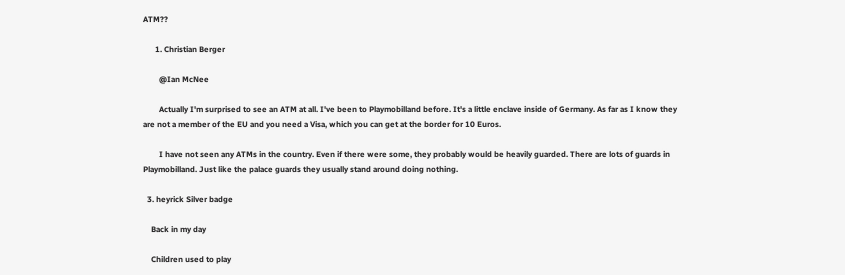ATM??

      1. Christian Berger

        @Ian McNee

        Actually I'm surprised to see an ATM at all. I've been to Playmobilland before. It's a little enclave inside of Germany. As far as I know they are not a member of the EU and you need a Visa, which you can get at the border for 10 Euros.

        I have not seen any ATMs in the country. Even if there were some, they probably would be heavily guarded. There are lots of guards in Playmobilland. Just like the palace guards they usually stand around doing nothing.

  3. heyrick Silver badge

    Back in my day

    Children used to play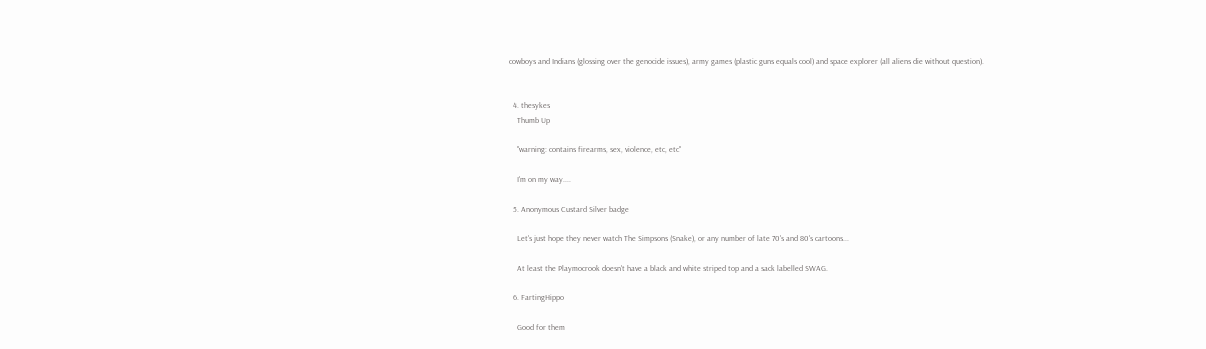cowboys and Indians (glossing over the genocide issues), army games (plastic guns equals cool) and space explorer (all aliens die without question).


  4. thesykes
    Thumb Up

    "warning: contains firearms, sex, violence, etc, etc"

    I'm on my way....

  5. Anonymous Custard Silver badge

    Let's just hope they never watch The Simpsons (Snake), or any number of late 70's and 80's cartoons...

    At least the Playmocrook doesn't have a black and white striped top and a sack labelled SWAG.

  6. FartingHippo

    Good for them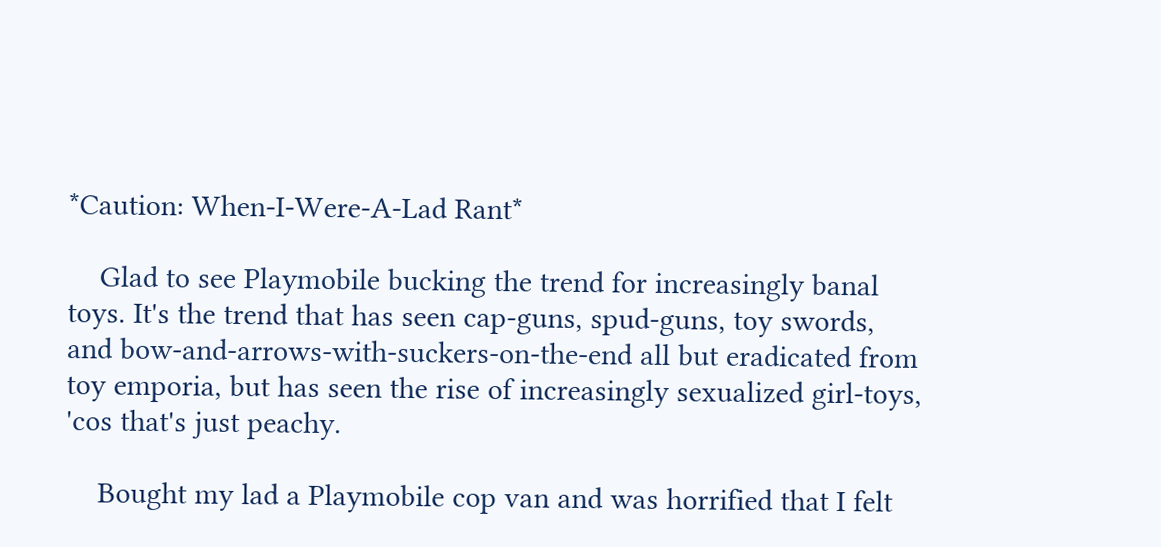*Caution: When-I-Were-A-Lad Rant*

    Glad to see Playmobile bucking the trend for increasingly banal toys. It's the trend that has seen cap-guns, spud-guns, toy swords, and bow-and-arrows-with-suckers-on-the-end all but eradicated from toy emporia, but has seen the rise of increasingly sexualized girl-toys, 'cos that's just peachy.

    Bought my lad a Playmobile cop van and was horrified that I felt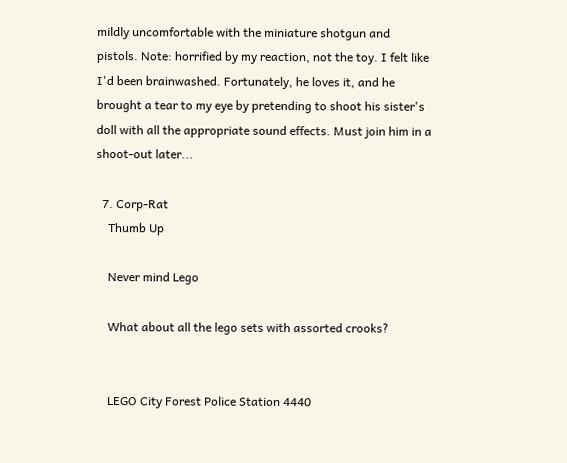mildly uncomfortable with the miniature shotgun and pistols. Note: horrified by my reaction, not the toy. I felt like I'd been brainwashed. Fortunately, he loves it, and he brought a tear to my eye by pretending to shoot his sister's doll with all the appropriate sound effects. Must join him in a shoot-out later...

  7. Corp-Rat
    Thumb Up

    Never mind Lego

    What about all the lego sets with assorted crooks?


    LEGO City Forest Police Station 4440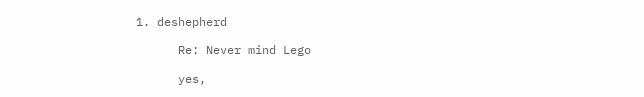1. deshepherd

      Re: Never mind Lego

      yes,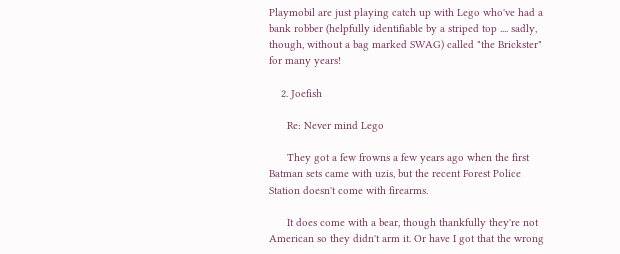Playmobil are just playing catch up with Lego who've had a bank robber (helpfully identifiable by a striped top .... sadly, though, without a bag marked SWAG) called "the Brickster" for many years!

    2. Joefish

      Re: Never mind Lego

      They got a few frowns a few years ago when the first Batman sets came with uzis, but the recent Forest Police Station doesn't come with firearms.

      It does come with a bear, though thankfully they're not American so they didn't arm it. Or have I got that the wrong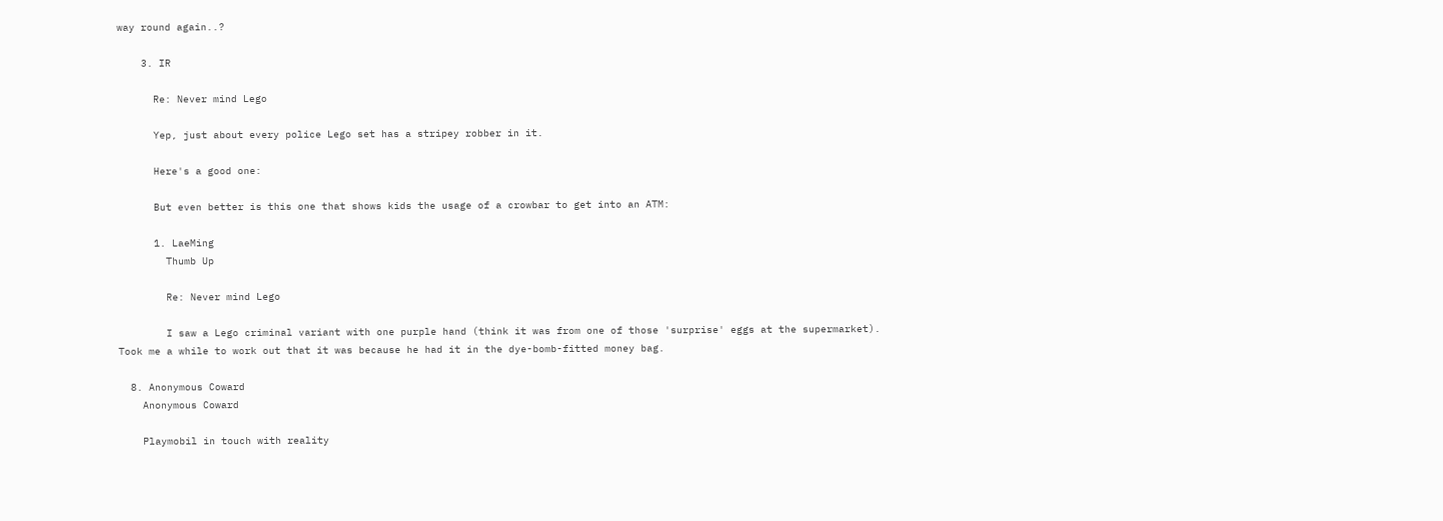way round again..?

    3. IR

      Re: Never mind Lego

      Yep, just about every police Lego set has a stripey robber in it.

      Here's a good one:

      But even better is this one that shows kids the usage of a crowbar to get into an ATM:

      1. LaeMing
        Thumb Up

        Re: Never mind Lego

        I saw a Lego criminal variant with one purple hand (think it was from one of those 'surprise' eggs at the supermarket). Took me a while to work out that it was because he had it in the dye-bomb-fitted money bag.

  8. Anonymous Coward
    Anonymous Coward

    Playmobil in touch with reality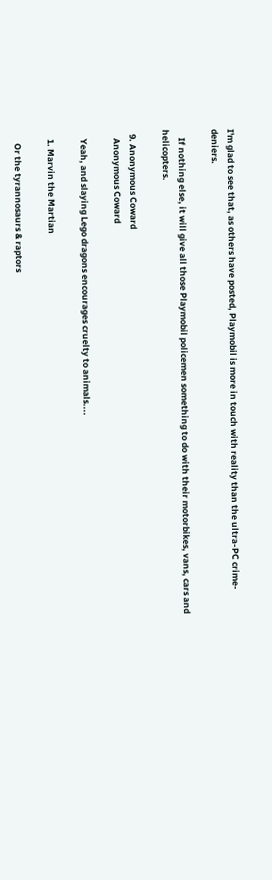I'm glad to see that, as others have posted, Playmobil is more in touch with reality than the ultra-PC crime-deniers.

    If nothing else, it will give all those Playmobil policemen something to do with their motorbikes, vans, cars and helicopters.

  9. Anonymous Coward
    Anonymous Coward

    Yeah, and slaying Lego dragons encourages cruelty to animals....

    1. Marvin the Martian

      Or the tyrannosaurs & raptors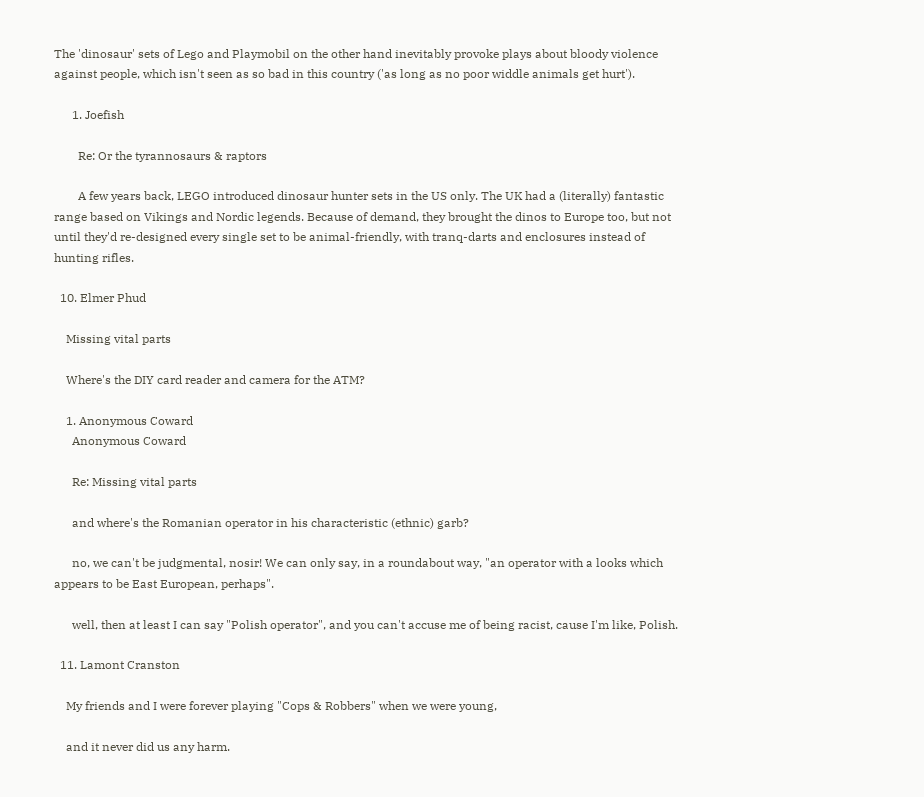The 'dinosaur' sets of Lego and Playmobil on the other hand inevitably provoke plays about bloody violence against people, which isn't seen as so bad in this country ('as long as no poor widdle animals get hurt').

      1. Joefish

        Re: Or the tyrannosaurs & raptors

        A few years back, LEGO introduced dinosaur hunter sets in the US only. The UK had a (literally) fantastic range based on Vikings and Nordic legends. Because of demand, they brought the dinos to Europe too, but not until they'd re-designed every single set to be animal-friendly, with tranq-darts and enclosures instead of hunting rifles.

  10. Elmer Phud

    Missing vital parts

    Where's the DIY card reader and camera for the ATM?

    1. Anonymous Coward
      Anonymous Coward

      Re: Missing vital parts

      and where's the Romanian operator in his characteristic (ethnic) garb?

      no, we can't be judgmental, nosir! We can only say, in a roundabout way, "an operator with a looks which appears to be East European, perhaps".

      well, then at least I can say "Polish operator", and you can't accuse me of being racist, cause I'm like, Polish.

  11. Lamont Cranston

    My friends and I were forever playing "Cops & Robbers" when we were young,

    and it never did us any harm.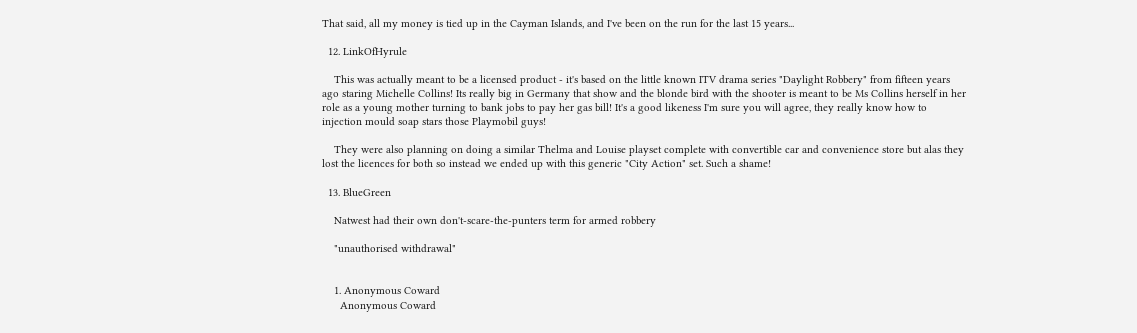That said, all my money is tied up in the Cayman Islands, and I've been on the run for the last 15 years...

  12. LinkOfHyrule

    This was actually meant to be a licensed product - it's based on the little known ITV drama series "Daylight Robbery" from fifteen years ago staring Michelle Collins! Its really big in Germany that show and the blonde bird with the shooter is meant to be Ms Collins herself in her role as a young mother turning to bank jobs to pay her gas bill! It's a good likeness I'm sure you will agree, they really know how to injection mould soap stars those Playmobil guys!

    They were also planning on doing a similar Thelma and Louise playset complete with convertible car and convenience store but alas they lost the licences for both so instead we ended up with this generic "City Action" set. Such a shame!

  13. BlueGreen

    Natwest had their own don't-scare-the-punters term for armed robbery

    "unauthorised withdrawal"


    1. Anonymous Coward
      Anonymous Coward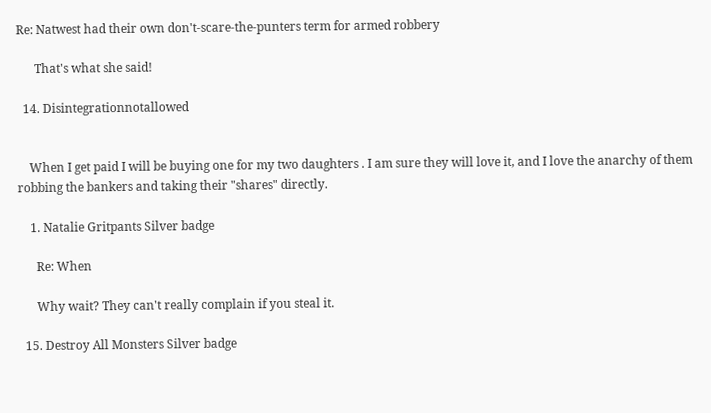Re: Natwest had their own don't-scare-the-punters term for armed robbery

      That's what she said!

  14. Disintegrationnotallowed


    When I get paid I will be buying one for my two daughters . I am sure they will love it, and I love the anarchy of them robbing the bankers and taking their "shares" directly.

    1. Natalie Gritpants Silver badge

      Re: When

      Why wait? They can't really complain if you steal it.

  15. Destroy All Monsters Silver badge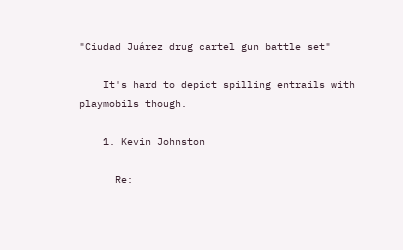"Ciudad Juárez drug cartel gun battle set"

    It's hard to depict spilling entrails with playmobils though.

    1. Kevin Johnston

      Re: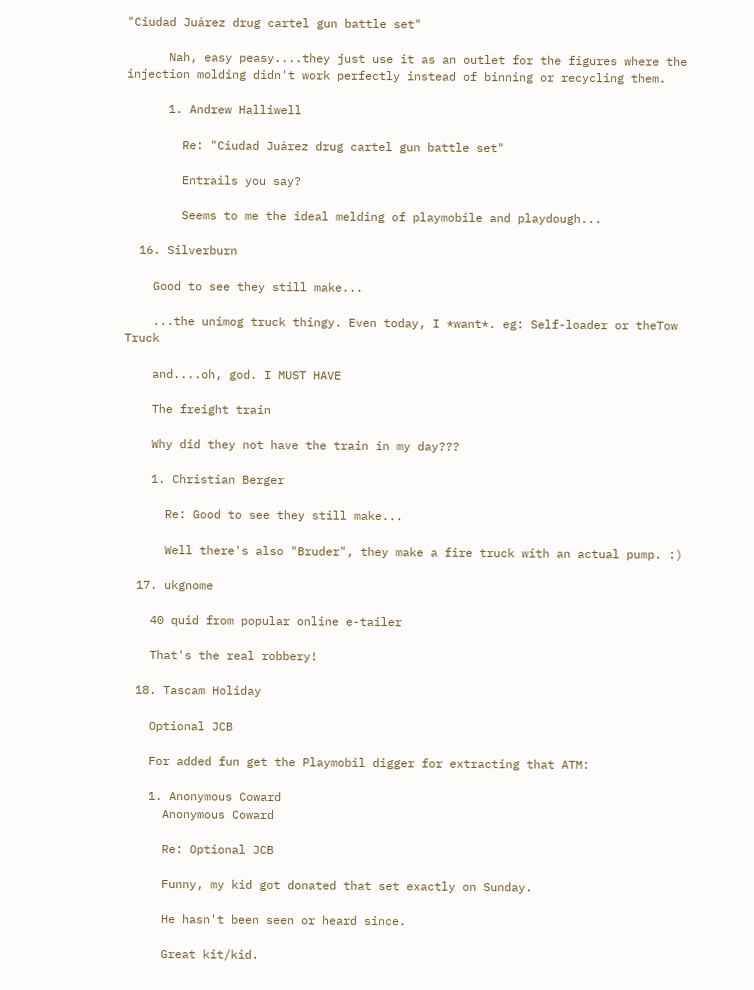"Ciudad Juárez drug cartel gun battle set"

      Nah, easy peasy....they just use it as an outlet for the figures where the injection molding didn't work perfectly instead of binning or recycling them.

      1. Andrew Halliwell

        Re: "Ciudad Juárez drug cartel gun battle set"

        Entrails you say?

        Seems to me the ideal melding of playmobile and playdough...

  16. Silverburn

    Good to see they still make...

    ...the unimog truck thingy. Even today, I *want*. eg: Self-loader or theTow Truck

    and....oh, god. I MUST HAVE

    The freight train

    Why did they not have the train in my day???

    1. Christian Berger

      Re: Good to see they still make...

      Well there's also "Bruder", they make a fire truck with an actual pump. :)

  17. ukgnome

    40 quid from popular online e-tailer

    That's the real robbery!

  18. Tascam Holiday

    Optional JCB

    For added fun get the Playmobil digger for extracting that ATM:

    1. Anonymous Coward
      Anonymous Coward

      Re: Optional JCB

      Funny, my kid got donated that set exactly on Sunday.

      He hasn't been seen or heard since.

      Great kit/kid.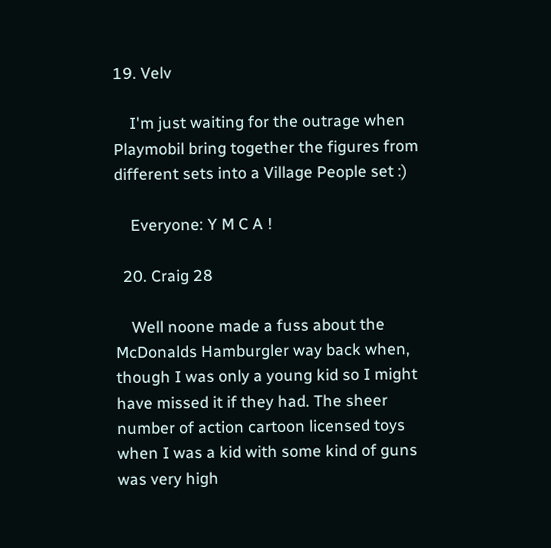19. Velv

    I'm just waiting for the outrage when Playmobil bring together the figures from different sets into a Village People set :)

    Everyone: Y M C A !

  20. Craig 28

    Well noone made a fuss about the McDonalds Hamburgler way back when, though I was only a young kid so I might have missed it if they had. The sheer number of action cartoon licensed toys when I was a kid with some kind of guns was very high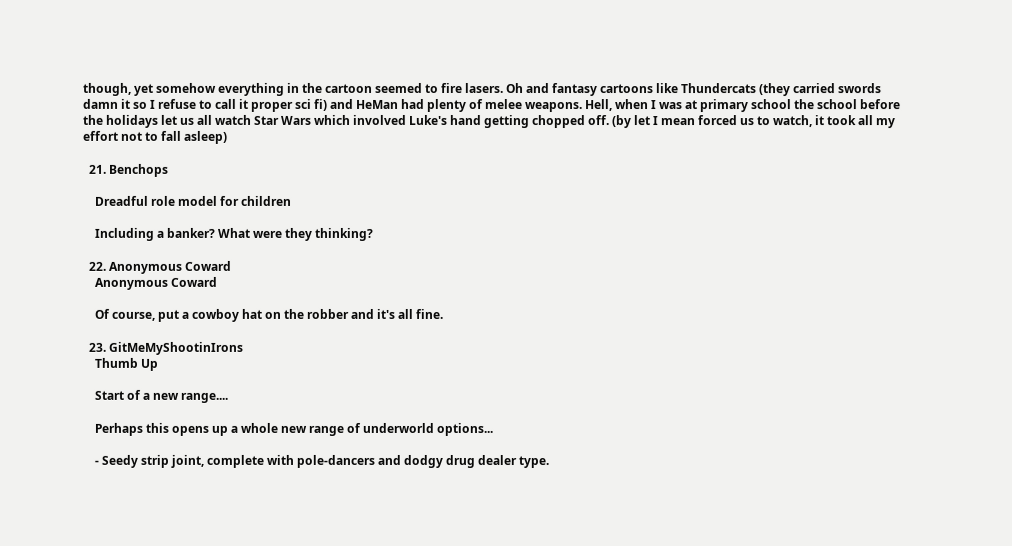though, yet somehow everything in the cartoon seemed to fire lasers. Oh and fantasy cartoons like Thundercats (they carried swords damn it so I refuse to call it proper sci fi) and HeMan had plenty of melee weapons. Hell, when I was at primary school the school before the holidays let us all watch Star Wars which involved Luke's hand getting chopped off. (by let I mean forced us to watch, it took all my effort not to fall asleep)

  21. Benchops

    Dreadful role model for children

    Including a banker? What were they thinking?

  22. Anonymous Coward
    Anonymous Coward

    Of course, put a cowboy hat on the robber and it's all fine.

  23. GitMeMyShootinIrons
    Thumb Up

    Start of a new range....

    Perhaps this opens up a whole new range of underworld options...

    - Seedy strip joint, complete with pole-dancers and dodgy drug dealer type.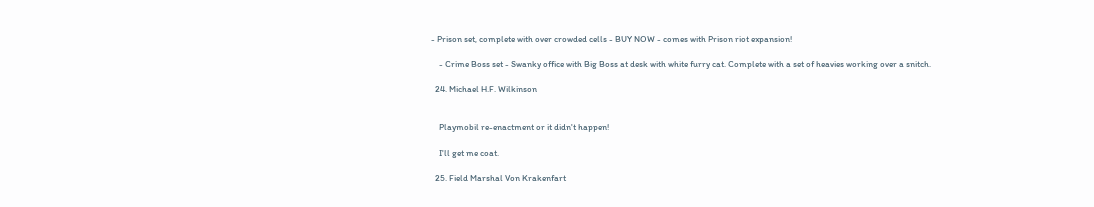- Prison set, complete with over crowded cells - BUY NOW - comes with Prison riot expansion!

    - Crime Boss set - Swanky office with Big Boss at desk with white furry cat. Complete with a set of heavies working over a snitch.

  24. Michael H.F. Wilkinson


    Playmobil re-enactment or it didn't happen!

    I'll get me coat.

  25. Field Marshal Von Krakenfart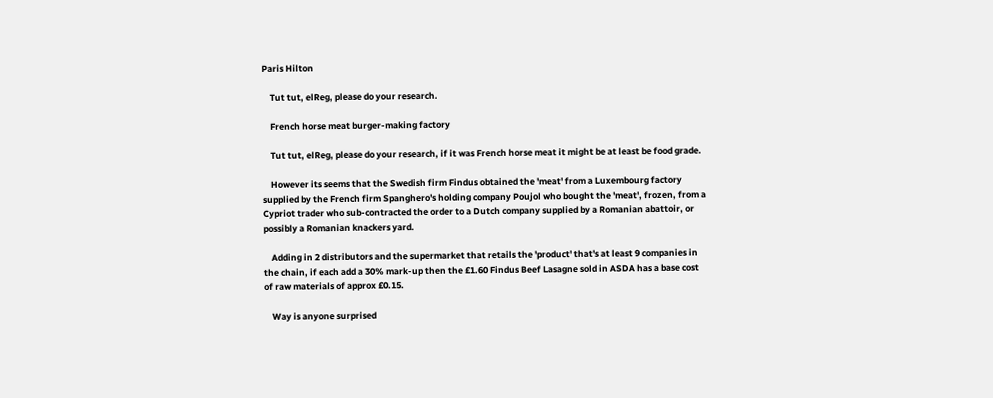Paris Hilton

    Tut tut, elReg, please do your research.

    French horse meat burger-making factory

    Tut tut, elReg, please do your research, if it was French horse meat it might be at least be food grade.

    However its seems that the Swedish firm Findus obtained the 'meat' from a Luxembourg factory supplied by the French firm Spanghero's holding company Poujol who bought the 'meat', frozen, from a Cypriot trader who sub-contracted the order to a Dutch company supplied by a Romanian abattoir, or possibly a Romanian knackers yard.

    Adding in 2 distributors and the supermarket that retails the 'product' that's at least 9 companies in the chain, if each add a 30% mark-up then the £1.60 Findus Beef Lasagne sold in ASDA has a base cost of raw materials of approx £0.15.

    Way is anyone surprised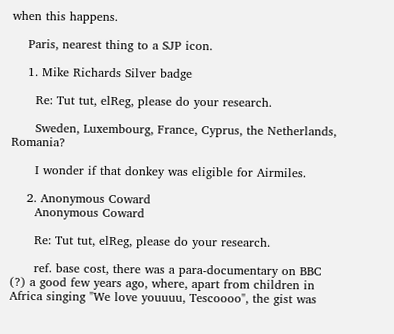when this happens.

    Paris, nearest thing to a SJP icon.

    1. Mike Richards Silver badge

      Re: Tut tut, elReg, please do your research.

      Sweden, Luxembourg, France, Cyprus, the Netherlands, Romania?

      I wonder if that donkey was eligible for Airmiles.

    2. Anonymous Coward
      Anonymous Coward

      Re: Tut tut, elReg, please do your research.

      ref. base cost, there was a para-documentary on BBC (?) a good few years ago, where, apart from children in Africa singing "We love youuuu, Tescoooo", the gist was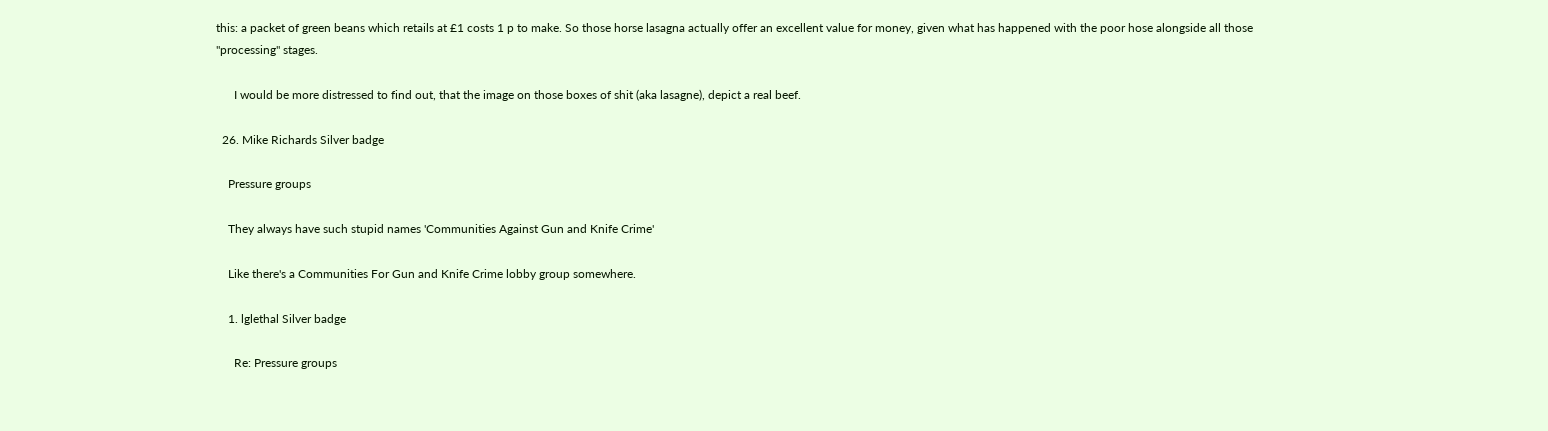this: a packet of green beans which retails at £1 costs 1 p to make. So those horse lasagna actually offer an excellent value for money, given what has happened with the poor hose alongside all those "processing" stages.

      I would be more distressed to find out, that the image on those boxes of shit (aka lasagne), depict a real beef.

  26. Mike Richards Silver badge

    Pressure groups

    They always have such stupid names 'Communities Against Gun and Knife Crime'

    Like there's a Communities For Gun and Knife Crime lobby group somewhere.

    1. lglethal Silver badge

      Re: Pressure groups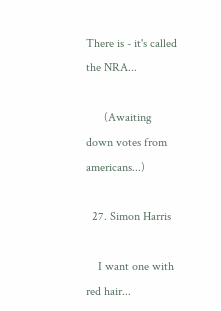There is - it's called the NRA...

      (Awaiting down votes from americans...)

  27. Simon Harris

    I want one with red hair...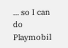... so I can do Playmobil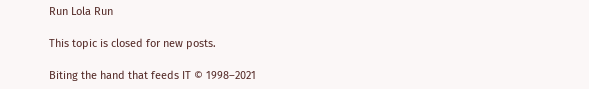Run Lola Run

This topic is closed for new posts.

Biting the hand that feeds IT © 1998–2021